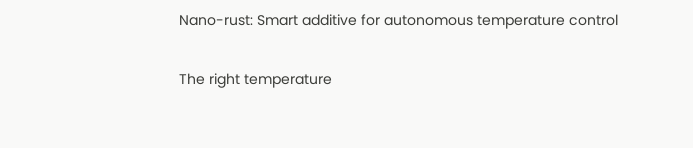Nano-rust: Smart additive for autonomous temperature control

The right temperature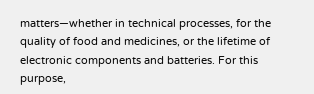matters—whether in technical processes, for the quality of food and medicines, or the lifetime of electronic components and batteries. For this purpose,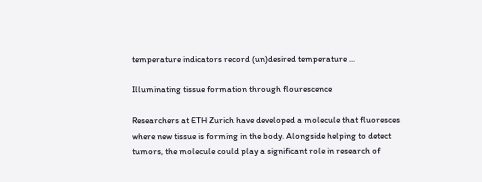temperature indicators record (un)desired temperature ...

Illuminating tissue formation through flourescence

Researchers at ETH Zurich have developed a molecule that fluoresces where new tissue is forming in the body. Alongside helping to detect tumors, the molecule could play a significant role in research of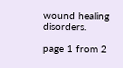wound healing disorders.

page 1 from 2